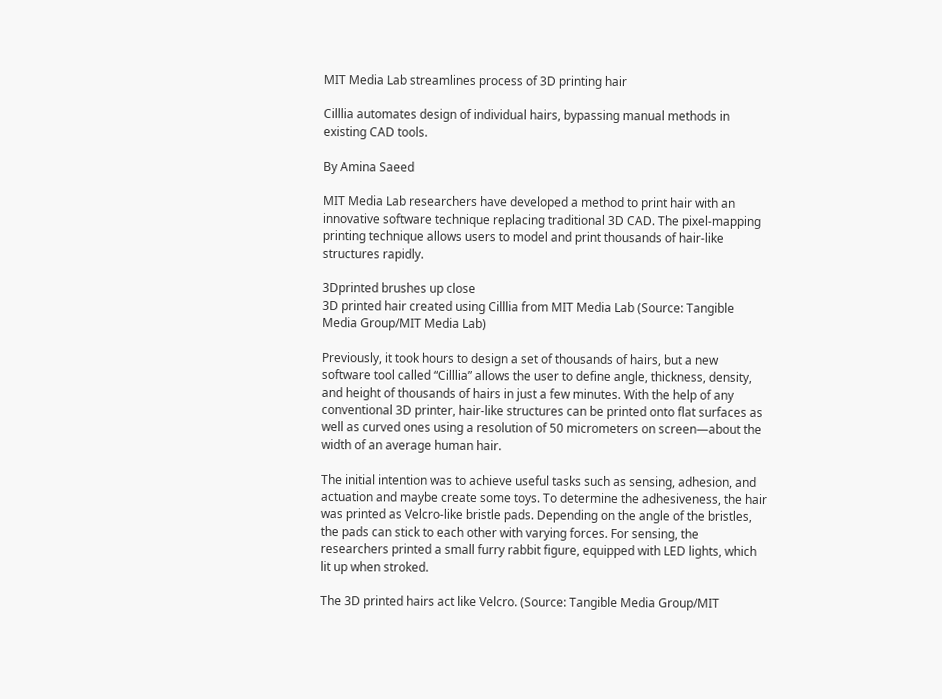MIT Media Lab streamlines process of 3D printing hair

Cilllia automates design of individual hairs, bypassing manual methods in existing CAD tools.

By Amina Saeed

MIT Media Lab researchers have developed a method to print hair with an innovative software technique replacing traditional 3D CAD. The pixel-mapping printing technique allows users to model and print thousands of hair-like structures rapidly.

3Dprinted brushes up close
3D printed hair created using Cilllia from MIT Media Lab (Source: Tangible Media Group/MIT Media Lab)

Previously, it took hours to design a set of thousands of hairs, but a new software tool called “Cilllia” allows the user to define angle, thickness, density, and height of thousands of hairs in just a few minutes. With the help of any conventional 3D printer, hair-like structures can be printed onto flat surfaces as well as curved ones using a resolution of 50 micrometers on screen—about the width of an average human hair.

The initial intention was to achieve useful tasks such as sensing, adhesion, and actuation and maybe create some toys. To determine the adhesiveness, the hair was printed as Velcro-like bristle pads. Depending on the angle of the bristles, the pads can stick to each other with varying forces. For sensing, the researchers printed a small furry rabbit figure, equipped with LED lights, which lit up when stroked.

The 3D printed hairs act like Velcro. (Source: Tangible Media Group/MIT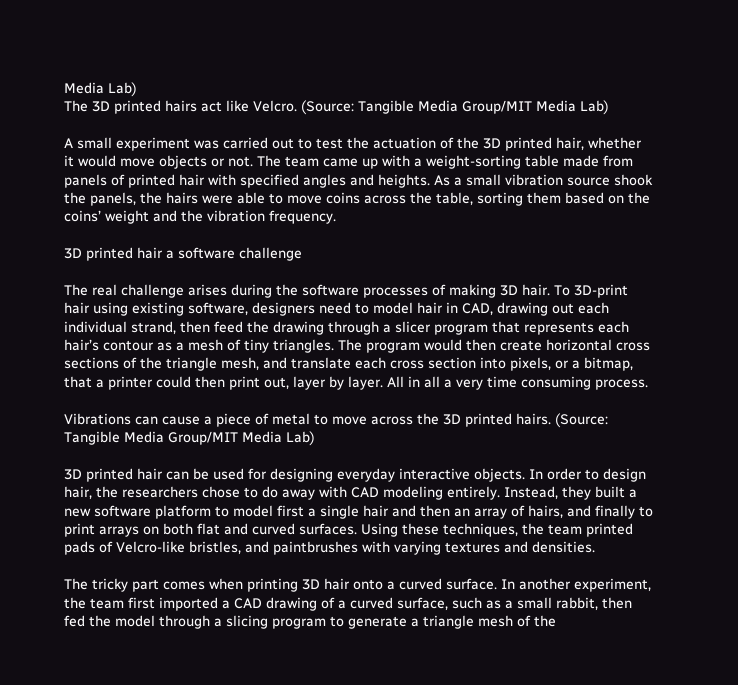Media Lab)
The 3D printed hairs act like Velcro. (Source: Tangible Media Group/MIT Media Lab)

A small experiment was carried out to test the actuation of the 3D printed hair, whether it would move objects or not. The team came up with a weight-sorting table made from panels of printed hair with specified angles and heights. As a small vibration source shook the panels, the hairs were able to move coins across the table, sorting them based on the coins’ weight and the vibration frequency.

3D printed hair a software challenge

The real challenge arises during the software processes of making 3D hair. To 3D-print hair using existing software, designers need to model hair in CAD, drawing out each individual strand, then feed the drawing through a slicer program that represents each hair’s contour as a mesh of tiny triangles. The program would then create horizontal cross sections of the triangle mesh, and translate each cross section into pixels, or a bitmap, that a printer could then print out, layer by layer. All in all a very time consuming process.

Vibrations can cause a piece of metal to move across the 3D printed hairs. (Source: Tangible Media Group/MIT Media Lab)

3D printed hair can be used for designing everyday interactive objects. In order to design hair, the researchers chose to do away with CAD modeling entirely. Instead, they built a new software platform to model first a single hair and then an array of hairs, and finally to print arrays on both flat and curved surfaces. Using these techniques, the team printed pads of Velcro-like bristles, and paintbrushes with varying textures and densities.

The tricky part comes when printing 3D hair onto a curved surface. In another experiment, the team first imported a CAD drawing of a curved surface, such as a small rabbit, then fed the model through a slicing program to generate a triangle mesh of the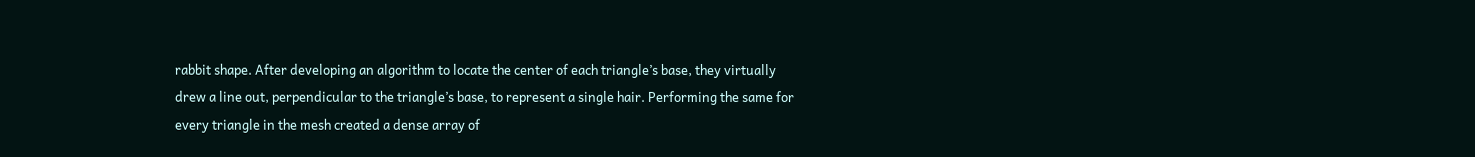rabbit shape. After developing an algorithm to locate the center of each triangle’s base, they virtually drew a line out, perpendicular to the triangle’s base, to represent a single hair. Performing the same for every triangle in the mesh created a dense array of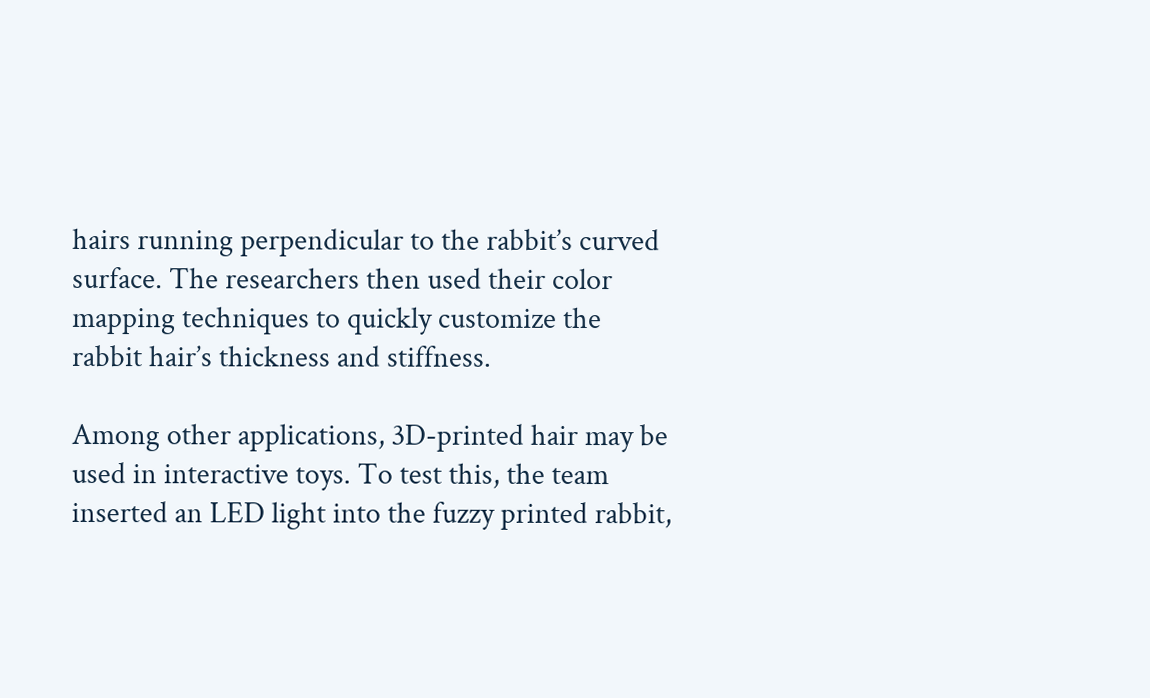hairs running perpendicular to the rabbit’s curved surface. The researchers then used their color mapping techniques to quickly customize the rabbit hair’s thickness and stiffness.

Among other applications, 3D-printed hair may be used in interactive toys. To test this, the team inserted an LED light into the fuzzy printed rabbit,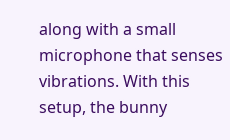along with a small microphone that senses vibrations. With this setup, the bunny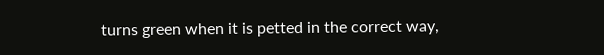turns green when it is petted in the correct way,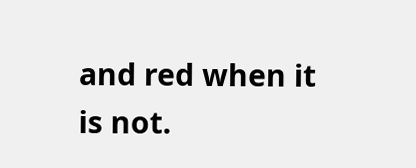and red when it is not.